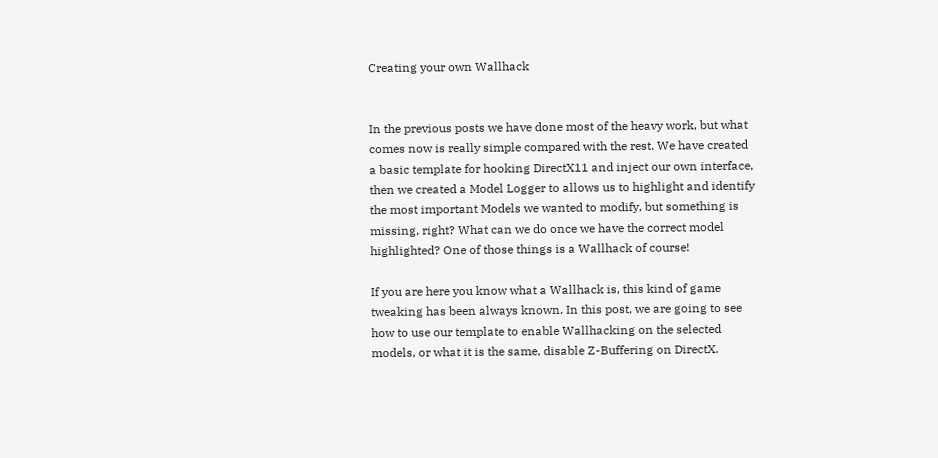Creating your own Wallhack


In the previous posts we have done most of the heavy work, but what comes now is really simple compared with the rest. We have created a basic template for hooking DirectX11 and inject our own interface, then we created a Model Logger to allows us to highlight and identify the most important Models we wanted to modify, but something is missing, right? What can we do once we have the correct model highlighted? One of those things is a Wallhack of course!

If you are here you know what a Wallhack is, this kind of game tweaking has been always known. In this post, we are going to see how to use our template to enable Wallhacking on the selected models, or what it is the same, disable Z-Buffering on DirectX.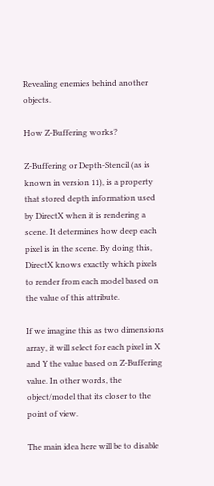Revealing enemies behind another objects.

How Z-Buffering works?

Z-Buffering or Depth-Stencil (as is known in version 11), is a property that stored depth information used by DirectX when it is rendering a scene. It determines how deep each pixel is in the scene. By doing this, DirectX knows exactly which pixels to render from each model based on the value of this attribute.

If we imagine this as two dimensions array, it will select for each pixel in X and Y the value based on Z-Buffering value. In other words, the object/model that its closer to the point of view.

The main idea here will be to disable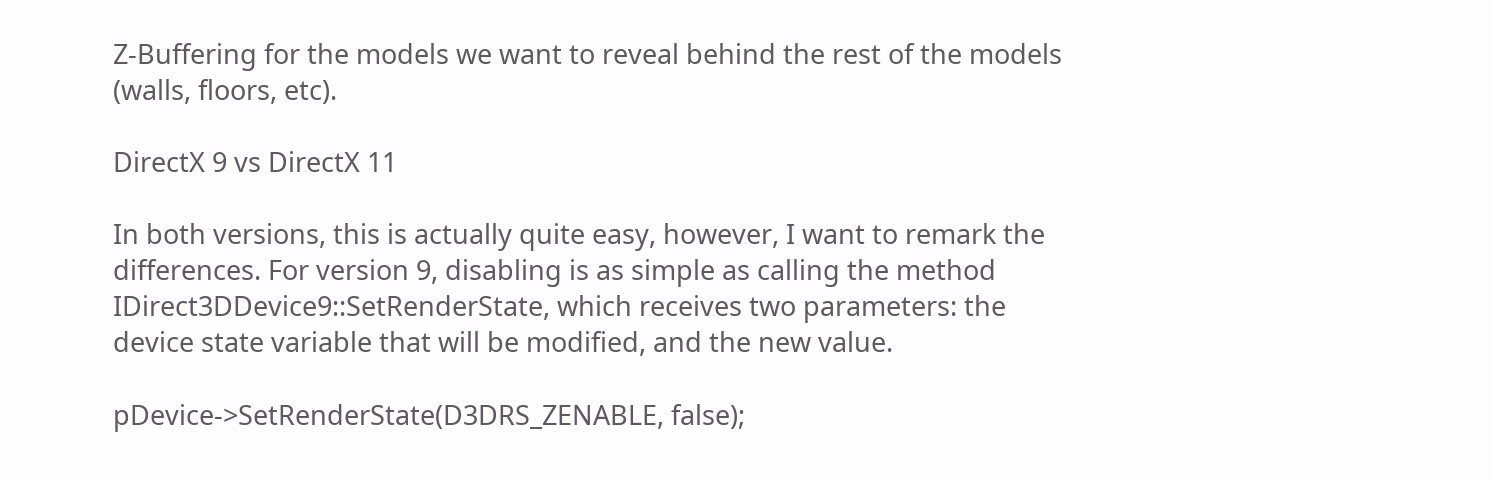Z-Buffering for the models we want to reveal behind the rest of the models (walls, floors, etc).

DirectX 9 vs DirectX 11

In both versions, this is actually quite easy, however, I want to remark the differences. For version 9, disabling is as simple as calling the method IDirect3DDevice9::SetRenderState, which receives two parameters: the device state variable that will be modified, and the new value.

pDevice->SetRenderState(D3DRS_ZENABLE, false);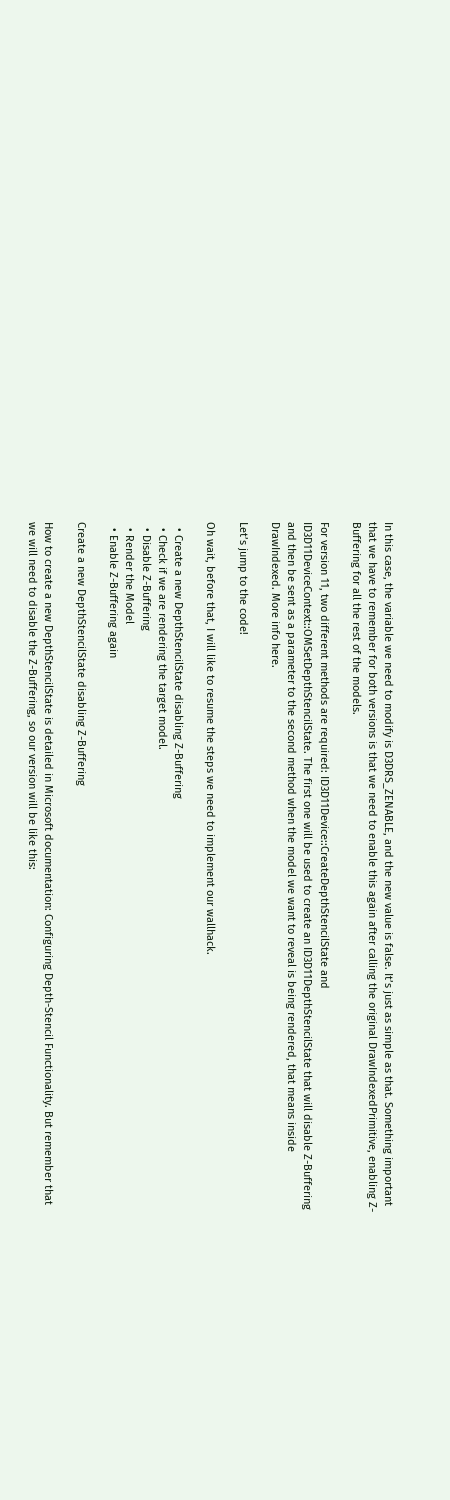In this case, the variable we need to modify is D3DRS_ZENABLE, and the new value is false. It’s just as simple as that. Something important that we have to remember for both versions is that we need to enable this again after calling the original DrawIndexedPrimitive, enabling Z-Buffering for all the rest of the models.

For version 11, two different methods are required: ID3D11Device::CreateDepthStencilState and ID3D11DeviceContext::OMSetDepthStencilState. The first one will be used to create an ID3D11DepthStencilState that will disable Z-Buffering and then be sent as a parameter to the second method when the model we want to reveal is being rendered, that means inside DrawIndexed. More info here.

Let’s jump to the code!

Oh wait, before that, I will like to resume the steps we need to implement our wallhack.

  • Create a new DepthStencilState disabling Z-Buffering
  • Check if we are rendering the target model.
  • Disable Z-Buffering
  • Render the Model
  • Enable Z-Buffering again

Create a new DepthStencilState disabling Z-Buffering

How to create a new DepthStencilState is detailed in Microsoft documentation: Configuring Depth-Stencil Functionality. But remember that we will need to disable the Z-Buffering, so our version will be like this: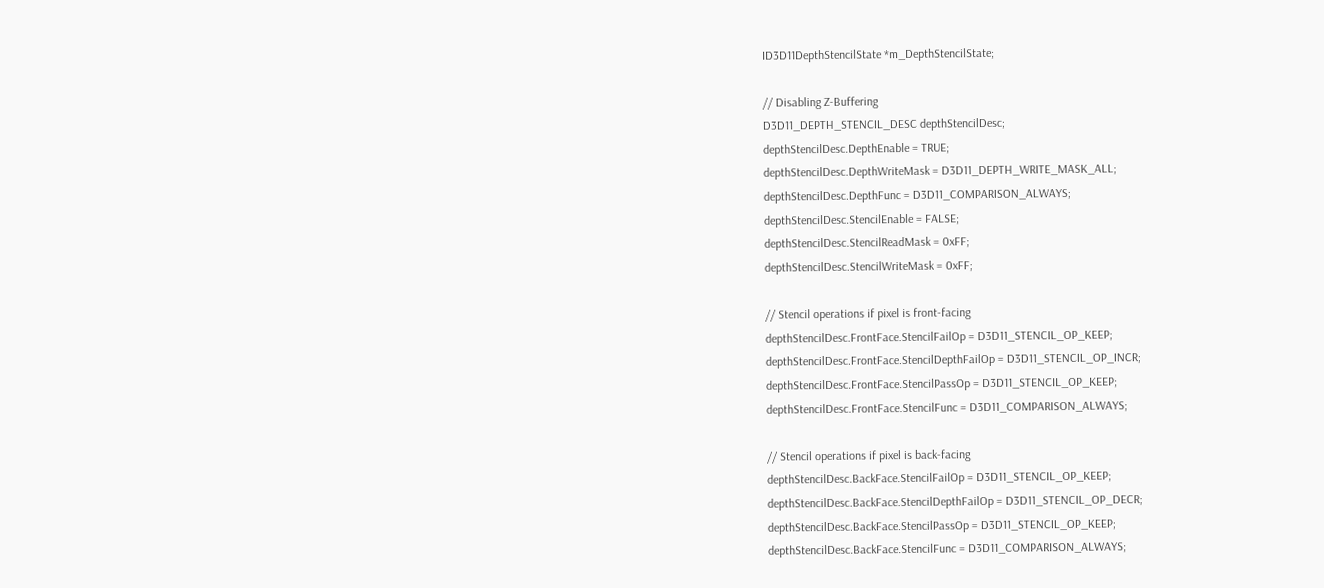ID3D11DepthStencilState *m_DepthStencilState;

// Disabling Z-Buffering
D3D11_DEPTH_STENCIL_DESC depthStencilDesc;
depthStencilDesc.DepthEnable = TRUE;
depthStencilDesc.DepthWriteMask = D3D11_DEPTH_WRITE_MASK_ALL;
depthStencilDesc.DepthFunc = D3D11_COMPARISON_ALWAYS;
depthStencilDesc.StencilEnable = FALSE;
depthStencilDesc.StencilReadMask = 0xFF;
depthStencilDesc.StencilWriteMask = 0xFF;

// Stencil operations if pixel is front-facing
depthStencilDesc.FrontFace.StencilFailOp = D3D11_STENCIL_OP_KEEP;
depthStencilDesc.FrontFace.StencilDepthFailOp = D3D11_STENCIL_OP_INCR;
depthStencilDesc.FrontFace.StencilPassOp = D3D11_STENCIL_OP_KEEP;
depthStencilDesc.FrontFace.StencilFunc = D3D11_COMPARISON_ALWAYS;

// Stencil operations if pixel is back-facing
depthStencilDesc.BackFace.StencilFailOp = D3D11_STENCIL_OP_KEEP;
depthStencilDesc.BackFace.StencilDepthFailOp = D3D11_STENCIL_OP_DECR;
depthStencilDesc.BackFace.StencilPassOp = D3D11_STENCIL_OP_KEEP;
depthStencilDesc.BackFace.StencilFunc = D3D11_COMPARISON_ALWAYS;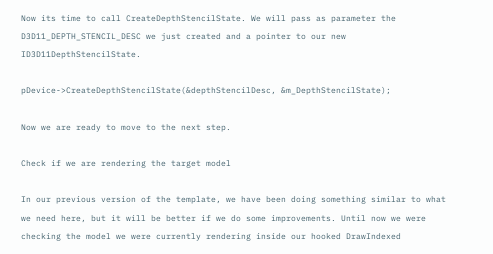Now its time to call CreateDepthStencilState. We will pass as parameter the D3D11_DEPTH_STENCIL_DESC we just created and a pointer to our new ID3D11DepthStencilState.

pDevice->CreateDepthStencilState(&depthStencilDesc, &m_DepthStencilState);

Now we are ready to move to the next step.

Check if we are rendering the target model

In our previous version of the template, we have been doing something similar to what we need here, but it will be better if we do some improvements. Until now we were checking the model we were currently rendering inside our hooked DrawIndexed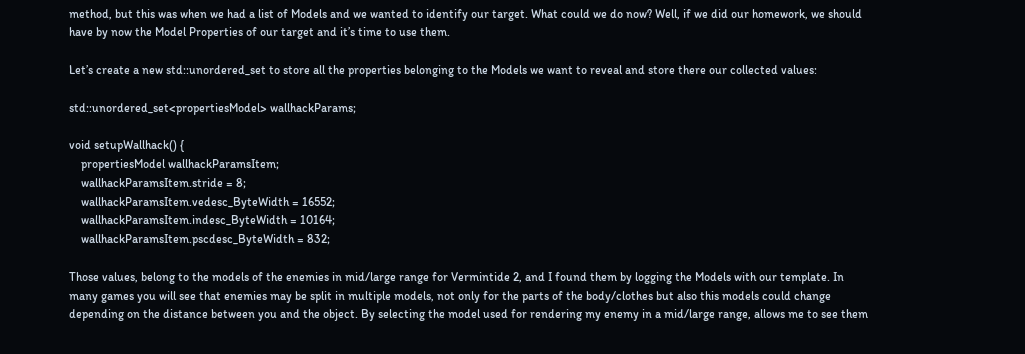method, but this was when we had a list of Models and we wanted to identify our target. What could we do now? Well, if we did our homework, we should have by now the Model Properties of our target and it’s time to use them.

Let’s create a new std::unordered_set to store all the properties belonging to the Models we want to reveal and store there our collected values:

std::unordered_set<propertiesModel> wallhackParams;

void setupWallhack() {
    propertiesModel wallhackParamsItem;
    wallhackParamsItem.stride = 8;
    wallhackParamsItem.vedesc_ByteWidth = 16552;
    wallhackParamsItem.indesc_ByteWidth = 10164;
    wallhackParamsItem.pscdesc_ByteWidth = 832;

Those values, belong to the models of the enemies in mid/large range for Vermintide 2, and I found them by logging the Models with our template. In many games you will see that enemies may be split in multiple models, not only for the parts of the body/clothes but also this models could change depending on the distance between you and the object. By selecting the model used for rendering my enemy in a mid/large range, allows me to see them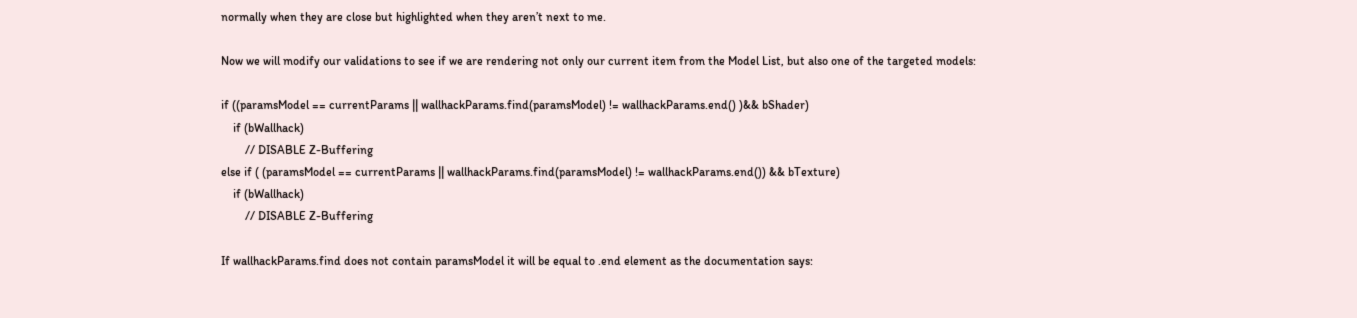normally when they are close but highlighted when they aren’t next to me.

Now we will modify our validations to see if we are rendering not only our current item from the Model List, but also one of the targeted models:

if ((paramsModel == currentParams || wallhackParams.find(paramsModel) != wallhackParams.end() )&& bShader)
    if (bWallhack)
        // DISABLE Z-Buffering
else if ( (paramsModel == currentParams || wallhackParams.find(paramsModel) != wallhackParams.end()) && bTexture)
    if (bWallhack)
        // DISABLE Z-Buffering

If wallhackParams.find does not contain paramsModel it will be equal to .end element as the documentation says: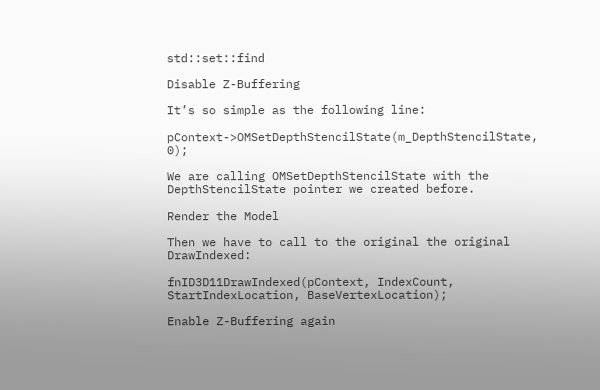std::set::find

Disable Z-Buffering

It’s so simple as the following line:

pContext->OMSetDepthStencilState(m_DepthStencilState, 0);

We are calling OMSetDepthStencilState with the DepthStencilState pointer we created before.

Render the Model

Then we have to call to the original the original DrawIndexed:

fnID3D11DrawIndexed(pContext, IndexCount, StartIndexLocation, BaseVertexLocation);

Enable Z-Buffering again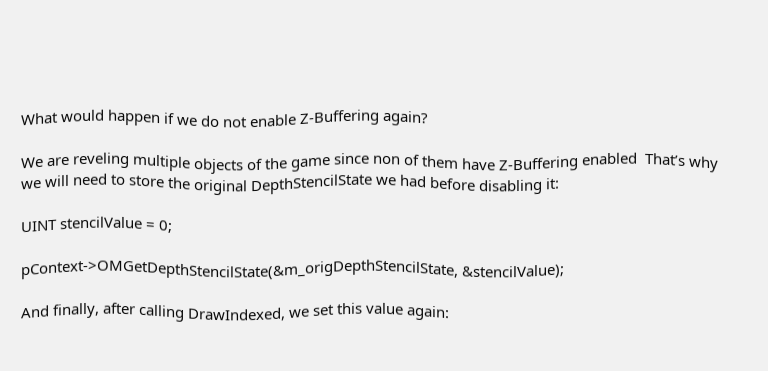What would happen if we do not enable Z-Buffering again?

We are reveling multiple objects of the game since non of them have Z-Buffering enabled  That’s why we will need to store the original DepthStencilState we had before disabling it:

UINT stencilValue = 0;

pContext->OMGetDepthStencilState(&m_origDepthStencilState, &stencilValue);

And finally, after calling DrawIndexed, we set this value again: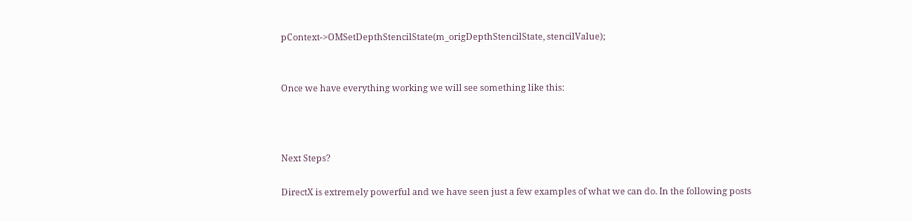pContext->OMSetDepthStencilState(m_origDepthStencilState, stencilValue);


Once we have everything working we will see something like this:



Next Steps?

DirectX is extremely powerful and we have seen just a few examples of what we can do. In the following posts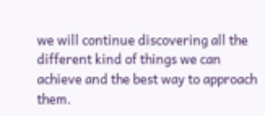we will continue discovering all the different kind of things we can achieve and the best way to approach them.